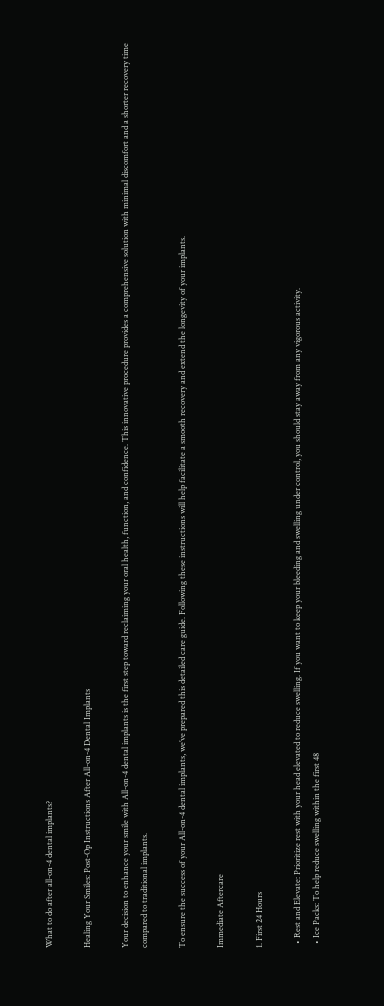What to do after all-on-4 dental implants?

Healing Your Smiles: Post-Op Instructions After All-on-4 Dental Implants

Your decision to enhance your smile with All-on-4 dental implants is the first step toward reclaiming your oral health, function, and confidence. This innovative procedure provides a comprehensive solution with minimal discomfort and a shorter recovery time compared to traditional implants.

To ensure the success of your All-on-4 dental implants, we’ve prepared this detailed care guide. Following these instructions will help facilitate a smooth recovery and extend the longevity of your implants.

Immediate Aftercare

1. First 24 Hours

  • Rest and Elevate: Prioritize rest with your head elevated to reduce swelling. If you want to keep your bleeding and swelling under control, you should stay away from any vigorous activity.
  • Ice Packs: To help reduce swelling within the first 48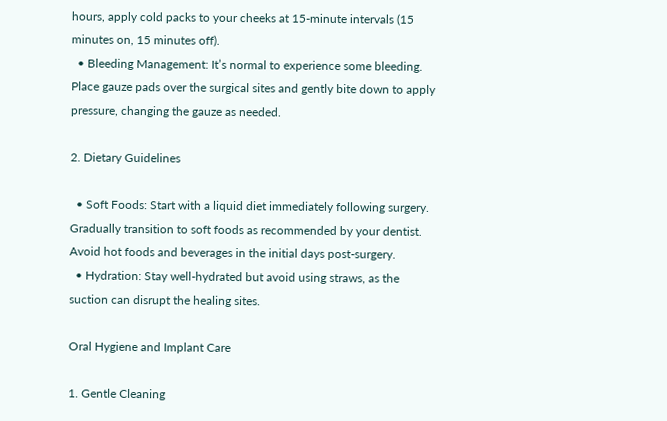hours, apply cold packs to your cheeks at 15-minute intervals (15 minutes on, 15 minutes off).
  • Bleeding Management: It’s normal to experience some bleeding. Place gauze pads over the surgical sites and gently bite down to apply pressure, changing the gauze as needed.

2. Dietary Guidelines

  • Soft Foods: Start with a liquid diet immediately following surgery. Gradually transition to soft foods as recommended by your dentist. Avoid hot foods and beverages in the initial days post-surgery.
  • Hydration: Stay well-hydrated but avoid using straws, as the suction can disrupt the healing sites.

Oral Hygiene and Implant Care

1. Gentle Cleaning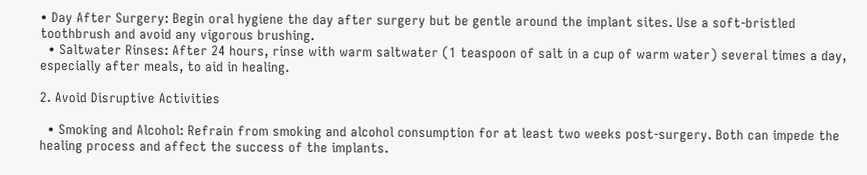• Day After Surgery: Begin oral hygiene the day after surgery but be gentle around the implant sites. Use a soft-bristled toothbrush and avoid any vigorous brushing.
  • Saltwater Rinses: After 24 hours, rinse with warm saltwater (1 teaspoon of salt in a cup of warm water) several times a day, especially after meals, to aid in healing.

2. Avoid Disruptive Activities

  • Smoking and Alcohol: Refrain from smoking and alcohol consumption for at least two weeks post-surgery. Both can impede the healing process and affect the success of the implants.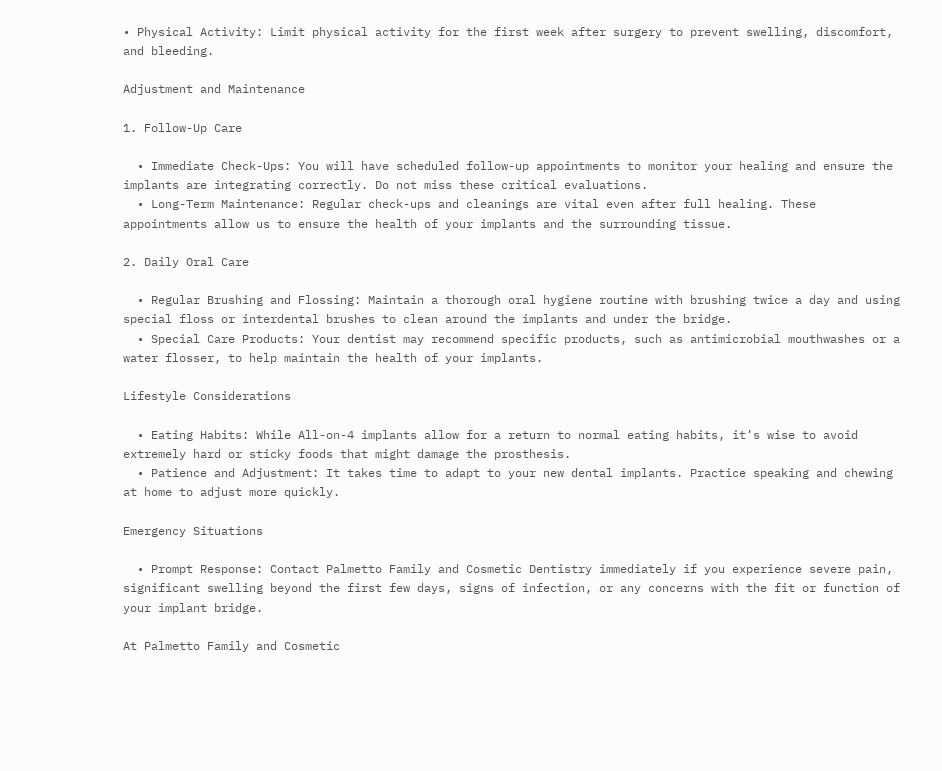• Physical Activity: Limit physical activity for the first week after surgery to prevent swelling, discomfort, and bleeding.

Adjustment and Maintenance

1. Follow-Up Care

  • Immediate Check-Ups: You will have scheduled follow-up appointments to monitor your healing and ensure the implants are integrating correctly. Do not miss these critical evaluations.
  • Long-Term Maintenance: Regular check-ups and cleanings are vital even after full healing. These appointments allow us to ensure the health of your implants and the surrounding tissue.

2. Daily Oral Care

  • Regular Brushing and Flossing: Maintain a thorough oral hygiene routine with brushing twice a day and using special floss or interdental brushes to clean around the implants and under the bridge.
  • Special Care Products: Your dentist may recommend specific products, such as antimicrobial mouthwashes or a water flosser, to help maintain the health of your implants.

Lifestyle Considerations

  • Eating Habits: While All-on-4 implants allow for a return to normal eating habits, it’s wise to avoid extremely hard or sticky foods that might damage the prosthesis.
  • Patience and Adjustment: It takes time to adapt to your new dental implants. Practice speaking and chewing at home to adjust more quickly.

Emergency Situations

  • Prompt Response: Contact Palmetto Family and Cosmetic Dentistry immediately if you experience severe pain, significant swelling beyond the first few days, signs of infection, or any concerns with the fit or function of your implant bridge.

At Palmetto Family and Cosmetic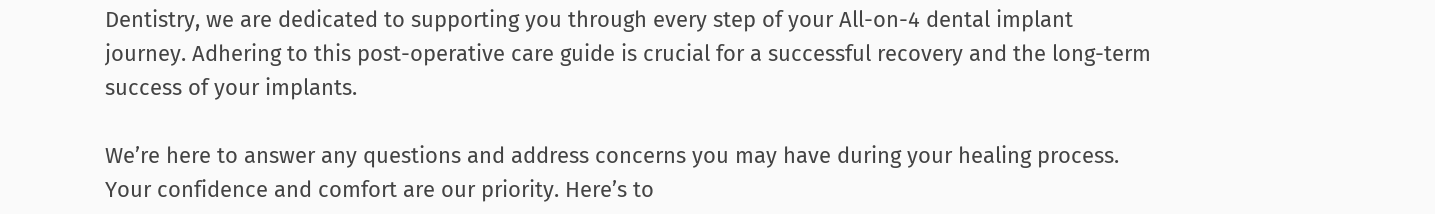Dentistry, we are dedicated to supporting you through every step of your All-on-4 dental implant journey. Adhering to this post-operative care guide is crucial for a successful recovery and the long-term success of your implants.

We’re here to answer any questions and address concerns you may have during your healing process. Your confidence and comfort are our priority. Here’s to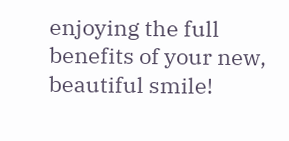enjoying the full benefits of your new, beautiful smile!